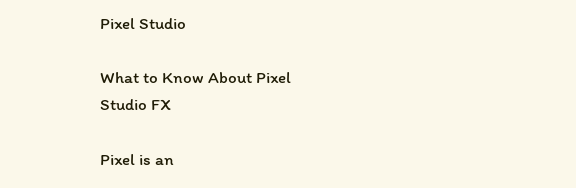Pixel Studio

What to Know About Pixel Studio FX

Pixel is an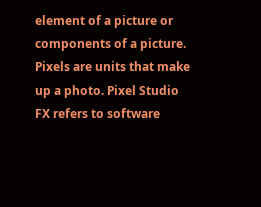element of a picture or components of a picture. Pixels are units that make up a photo. Pixel Studio FX refers to software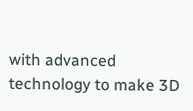with advanced technology to make 3D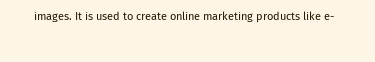images. It is used to create online marketing products like e-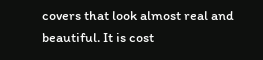covers that look almost real and beautiful. It is cost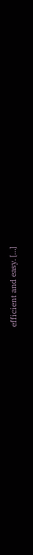efficient and easy. […]